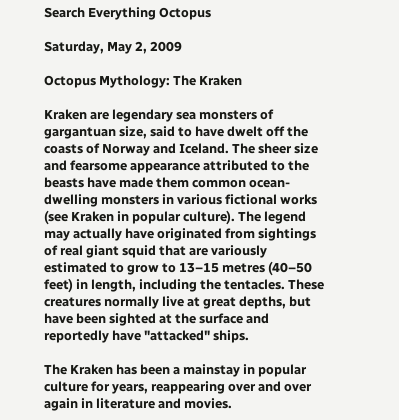Search Everything Octopus

Saturday, May 2, 2009

Octopus Mythology: The Kraken

Kraken are legendary sea monsters of gargantuan size, said to have dwelt off the coasts of Norway and Iceland. The sheer size and fearsome appearance attributed to the beasts have made them common ocean-dwelling monsters in various fictional works (see Kraken in popular culture). The legend may actually have originated from sightings of real giant squid that are variously estimated to grow to 13–15 metres (40–50 feet) in length, including the tentacles. These creatures normally live at great depths, but have been sighted at the surface and reportedly have "attacked" ships.

The Kraken has been a mainstay in popular culture for years, reappearing over and over again in literature and movies.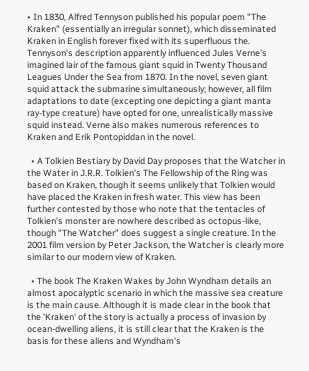• In 1830, Alfred Tennyson published his popular poem "The Kraken" (essentially an irregular sonnet), which disseminated Kraken in English forever fixed with its superfluous the. Tennyson's description apparently influenced Jules Verne's imagined lair of the famous giant squid in Twenty Thousand Leagues Under the Sea from 1870. In the novel, seven giant squid attack the submarine simultaneously; however, all film adaptations to date (excepting one depicting a giant manta ray-type creature) have opted for one, unrealistically massive squid instead. Verne also makes numerous references to Kraken and Erik Pontopiddan in the novel.

  • A Tolkien Bestiary by David Day proposes that the Watcher in the Water in J.R.R. Tolkien's The Fellowship of the Ring was based on Kraken, though it seems unlikely that Tolkien would have placed the Kraken in fresh water. This view has been further contested by those who note that the tentacles of Tolkien's monster are nowhere described as octopus-like, though "The Watcher" does suggest a single creature. In the 2001 film version by Peter Jackson, the Watcher is clearly more similar to our modern view of Kraken.

  • The book The Kraken Wakes by John Wyndham details an almost apocalyptic scenario in which the massive sea creature is the main cause. Although it is made clear in the book that the 'Kraken' of the story is actually a process of invasion by ocean-dwelling aliens, it is still clear that the Kraken is the basis for these aliens and Wyndham's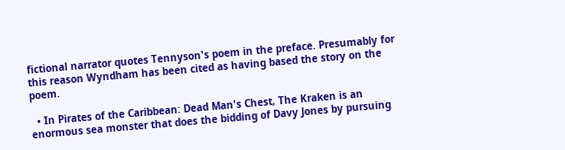fictional narrator quotes Tennyson's poem in the preface. Presumably for this reason Wyndham has been cited as having based the story on the poem.

  • In Pirates of the Caribbean: Dead Man's Chest, The Kraken is an enormous sea monster that does the bidding of Davy Jones by pursuing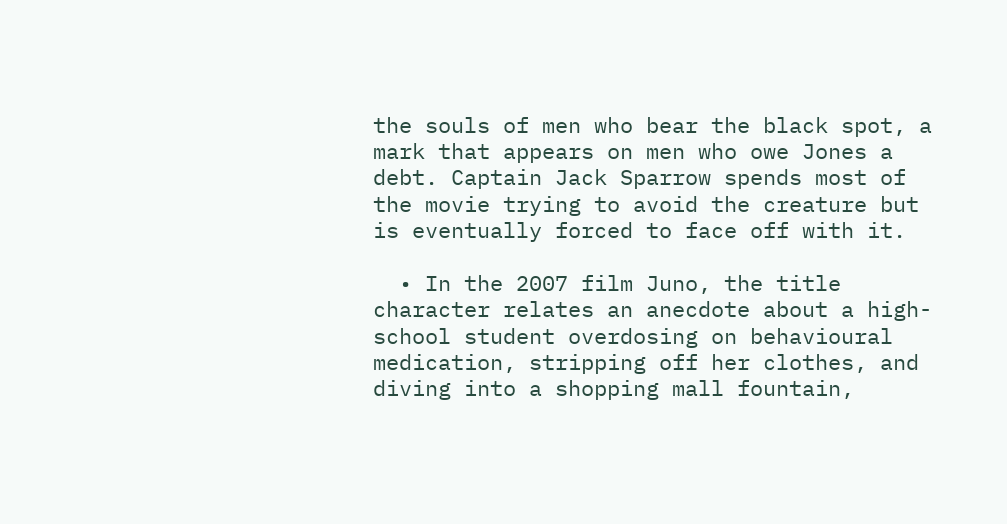the souls of men who bear the black spot, a mark that appears on men who owe Jones a debt. Captain Jack Sparrow spends most of the movie trying to avoid the creature but is eventually forced to face off with it.

  • In the 2007 film Juno, the title character relates an anecdote about a high-school student overdosing on behavioural medication, stripping off her clothes, and diving into a shopping mall fountain,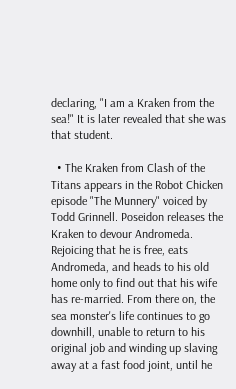declaring, "I am a Kraken from the sea!" It is later revealed that she was that student.

  • The Kraken from Clash of the Titans appears in the Robot Chicken episode "The Munnery" voiced by Todd Grinnell. Poseidon releases the Kraken to devour Andromeda. Rejoicing that he is free, eats Andromeda, and heads to his old home only to find out that his wife has re-married. From there on, the sea monster's life continues to go downhill, unable to return to his original job and winding up slaving away at a fast food joint, until he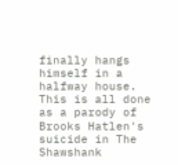finally hangs himself in a halfway house. This is all done as a parody of Brooks Hatlen's suicide in The Shawshank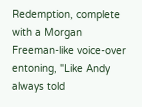Redemption, complete with a Morgan Freeman-like voice-over entoning, "Like Andy always told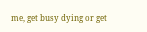me, get busy dying or get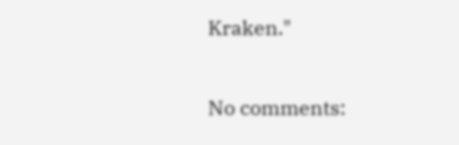Kraken."

No comments: